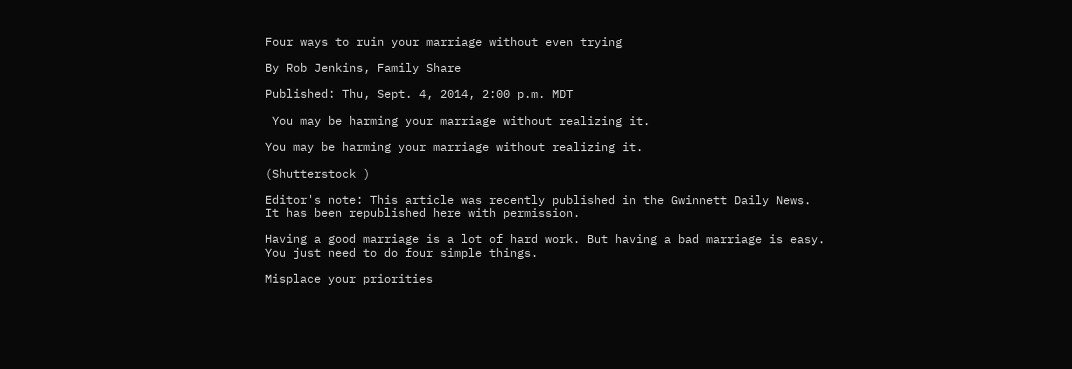Four ways to ruin your marriage without even trying

By Rob Jenkins, Family Share

Published: Thu, Sept. 4, 2014, 2:00 p.m. MDT

 You may be harming your marriage without realizing it.

You may be harming your marriage without realizing it.

(Shutterstock )

Editor's note: This article was recently published in the Gwinnett Daily News. It has been republished here with permission.

Having a good marriage is a lot of hard work. But having a bad marriage is easy. You just need to do four simple things.

Misplace your priorities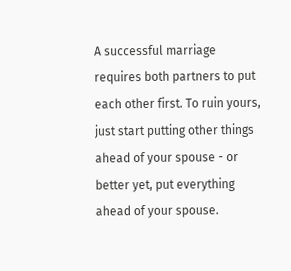A successful marriage requires both partners to put each other first. To ruin yours, just start putting other things ahead of your spouse - or better yet, put everything ahead of your spouse.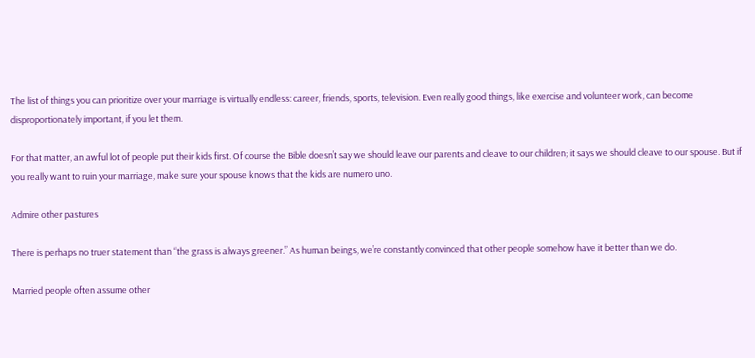The list of things you can prioritize over your marriage is virtually endless: career, friends, sports, television. Even really good things, like exercise and volunteer work, can become disproportionately important, if you let them.

For that matter, an awful lot of people put their kids first. Of course the Bible doesn’t say we should leave our parents and cleave to our children; it says we should cleave to our spouse. But if you really want to ruin your marriage, make sure your spouse knows that the kids are numero uno.

Admire other pastures

There is perhaps no truer statement than “the grass is always greener.” As human beings, we’re constantly convinced that other people somehow have it better than we do.

Married people often assume other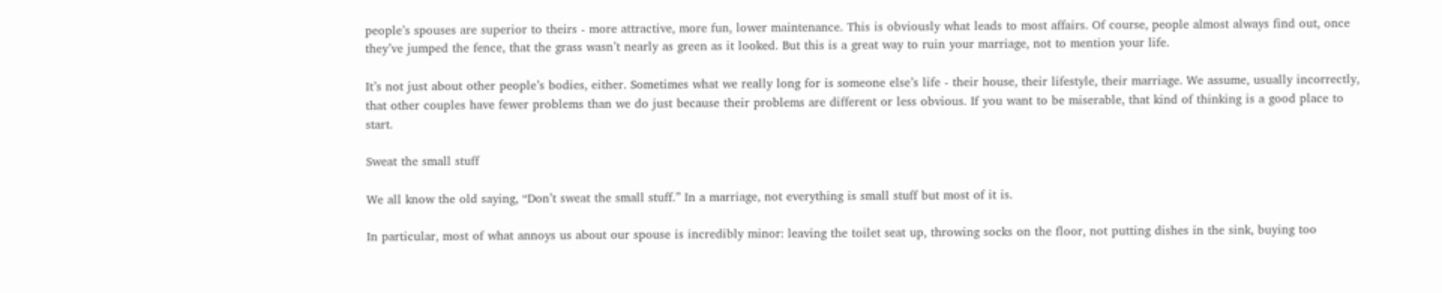people’s spouses are superior to theirs - more attractive, more fun, lower maintenance. This is obviously what leads to most affairs. Of course, people almost always find out, once they’ve jumped the fence, that the grass wasn’t nearly as green as it looked. But this is a great way to ruin your marriage, not to mention your life.

It’s not just about other people’s bodies, either. Sometimes what we really long for is someone else’s life - their house, their lifestyle, their marriage. We assume, usually incorrectly, that other couples have fewer problems than we do just because their problems are different or less obvious. If you want to be miserable, that kind of thinking is a good place to start.

Sweat the small stuff

We all know the old saying, “Don’t sweat the small stuff.” In a marriage, not everything is small stuff but most of it is.

In particular, most of what annoys us about our spouse is incredibly minor: leaving the toilet seat up, throwing socks on the floor, not putting dishes in the sink, buying too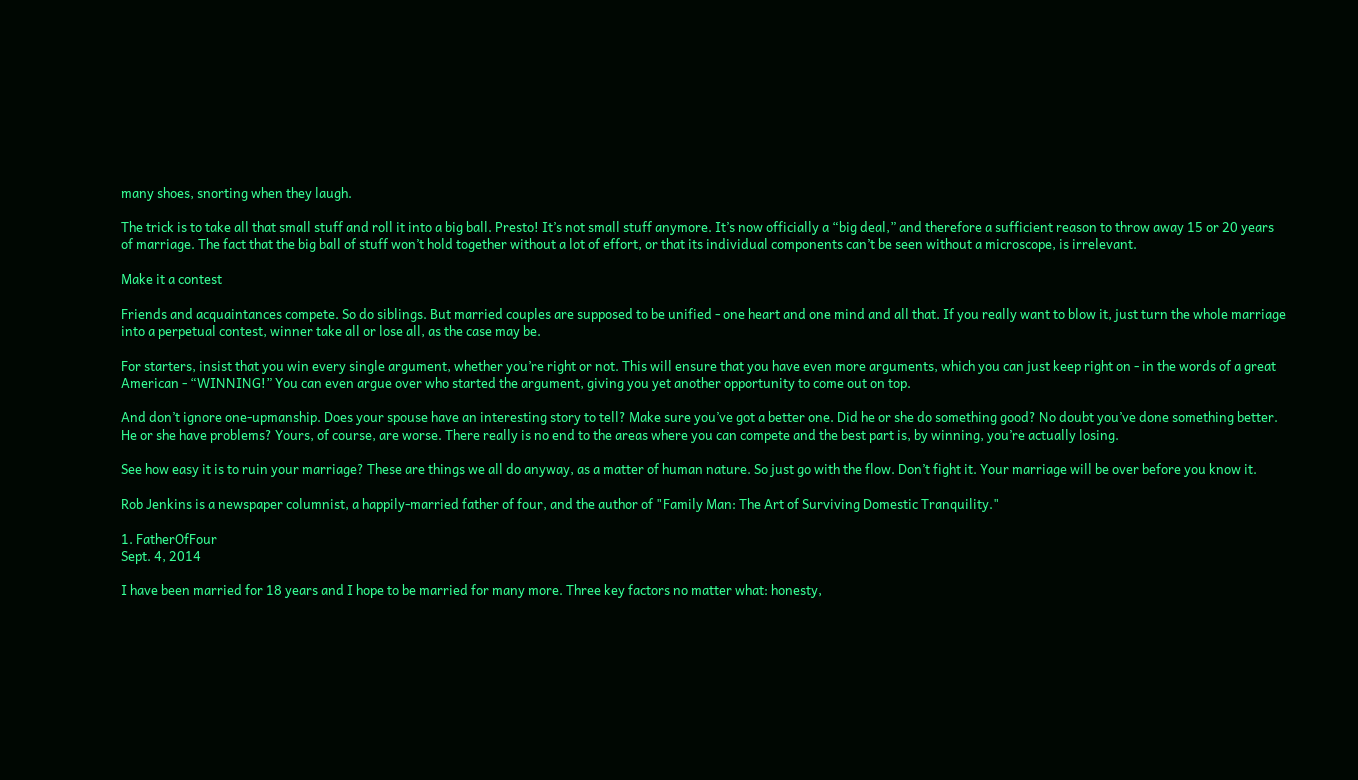many shoes, snorting when they laugh.

The trick is to take all that small stuff and roll it into a big ball. Presto! It’s not small stuff anymore. It’s now officially a “big deal,” and therefore a sufficient reason to throw away 15 or 20 years of marriage. The fact that the big ball of stuff won’t hold together without a lot of effort, or that its individual components can’t be seen without a microscope, is irrelevant.

Make it a contest

Friends and acquaintances compete. So do siblings. But married couples are supposed to be unified - one heart and one mind and all that. If you really want to blow it, just turn the whole marriage into a perpetual contest, winner take all or lose all, as the case may be.

For starters, insist that you win every single argument, whether you’re right or not. This will ensure that you have even more arguments, which you can just keep right on - in the words of a great American - “WINNING!” You can even argue over who started the argument, giving you yet another opportunity to come out on top.

And don’t ignore one-upmanship. Does your spouse have an interesting story to tell? Make sure you’ve got a better one. Did he or she do something good? No doubt you’ve done something better. He or she have problems? Yours, of course, are worse. There really is no end to the areas where you can compete and the best part is, by winning, you’re actually losing.

See how easy it is to ruin your marriage? These are things we all do anyway, as a matter of human nature. So just go with the flow. Don’t fight it. Your marriage will be over before you know it.

Rob Jenkins is a newspaper columnist, a happily-married father of four, and the author of "Family Man: The Art of Surviving Domestic Tranquility."

1. FatherOfFour
Sept. 4, 2014

I have been married for 18 years and I hope to be married for many more. Three key factors no matter what: honesty,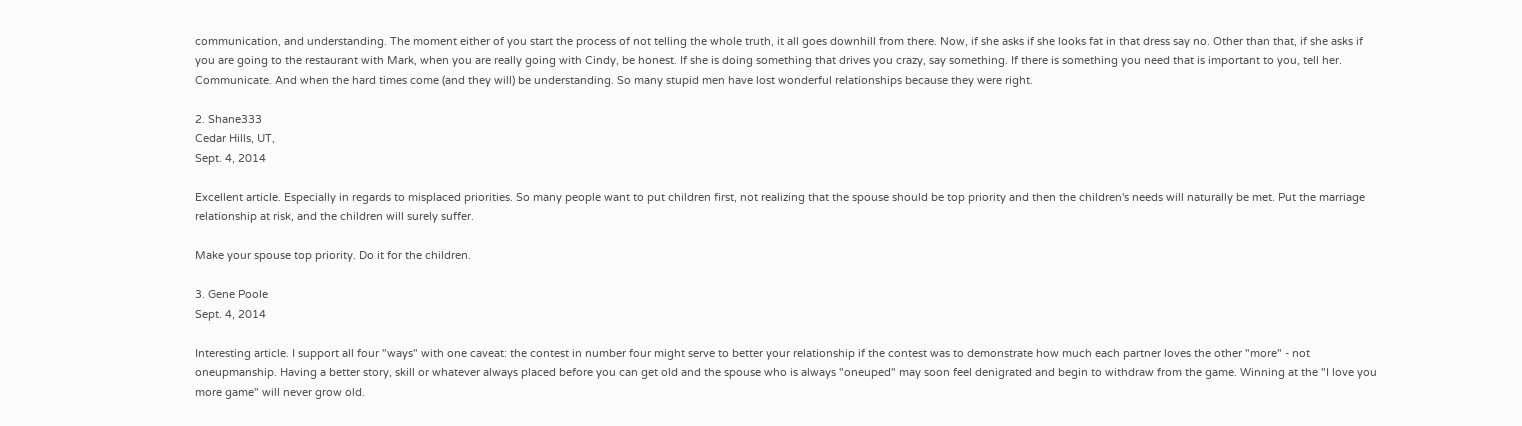communication, and understanding. The moment either of you start the process of not telling the whole truth, it all goes downhill from there. Now, if she asks if she looks fat in that dress say no. Other than that, if she asks if you are going to the restaurant with Mark, when you are really going with Cindy, be honest. If she is doing something that drives you crazy, say something. If there is something you need that is important to you, tell her. Communicate. And when the hard times come (and they will) be understanding. So many stupid men have lost wonderful relationships because they were right.

2. Shane333
Cedar Hills, UT,
Sept. 4, 2014

Excellent article. Especially in regards to misplaced priorities. So many people want to put children first, not realizing that the spouse should be top priority and then the children's needs will naturally be met. Put the marriage relationship at risk, and the children will surely suffer.

Make your spouse top priority. Do it for the children.

3. Gene Poole
Sept. 4, 2014

Interesting article. I support all four "ways" with one caveat: the contest in number four might serve to better your relationship if the contest was to demonstrate how much each partner loves the other "more" - not oneupmanship. Having a better story, skill or whatever always placed before you can get old and the spouse who is always "oneuped" may soon feel denigrated and begin to withdraw from the game. Winning at the "I love you more game" will never grow old.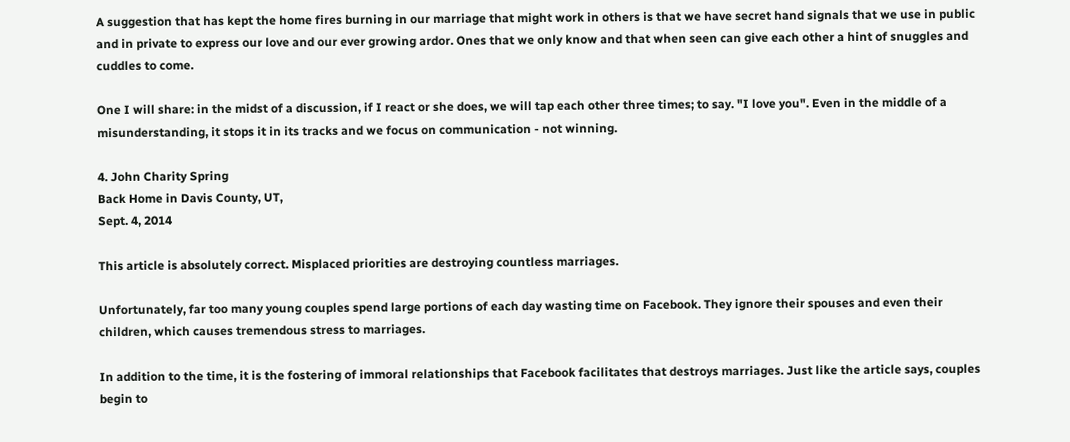A suggestion that has kept the home fires burning in our marriage that might work in others is that we have secret hand signals that we use in public and in private to express our love and our ever growing ardor. Ones that we only know and that when seen can give each other a hint of snuggles and cuddles to come.

One I will share: in the midst of a discussion, if I react or she does, we will tap each other three times; to say. "I love you". Even in the middle of a misunderstanding, it stops it in its tracks and we focus on communication - not winning.

4. John Charity Spring
Back Home in Davis County, UT,
Sept. 4, 2014

This article is absolutely correct. Misplaced priorities are destroying countless marriages.

Unfortunately, far too many young couples spend large portions of each day wasting time on Facebook. They ignore their spouses and even their children, which causes tremendous stress to marriages.

In addition to the time, it is the fostering of immoral relationships that Facebook facilitates that destroys marriages. Just like the article says, couples begin to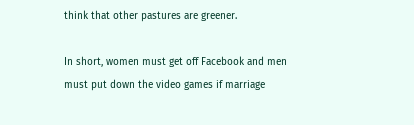think that other pastures are greener.

In short, women must get off Facebook and men must put down the video games if marriage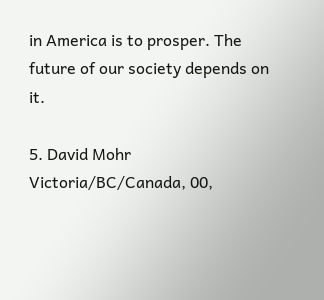in America is to prosper. The future of our society depends on it.

5. David Mohr
Victoria/BC/Canada, 00,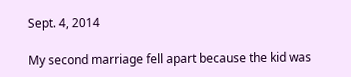Sept. 4, 2014

My second marriage fell apart because the kid was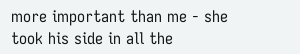more important than me - she took his side in all the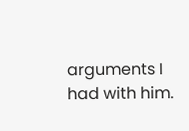arguments I had with him.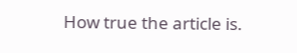How true the article is.